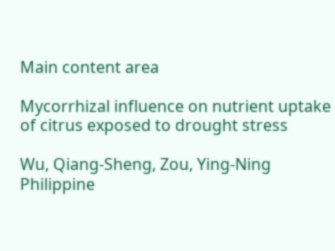Main content area

Mycorrhizal influence on nutrient uptake of citrus exposed to drought stress

Wu, Qiang-Sheng, Zou, Ying-Ning
Philippine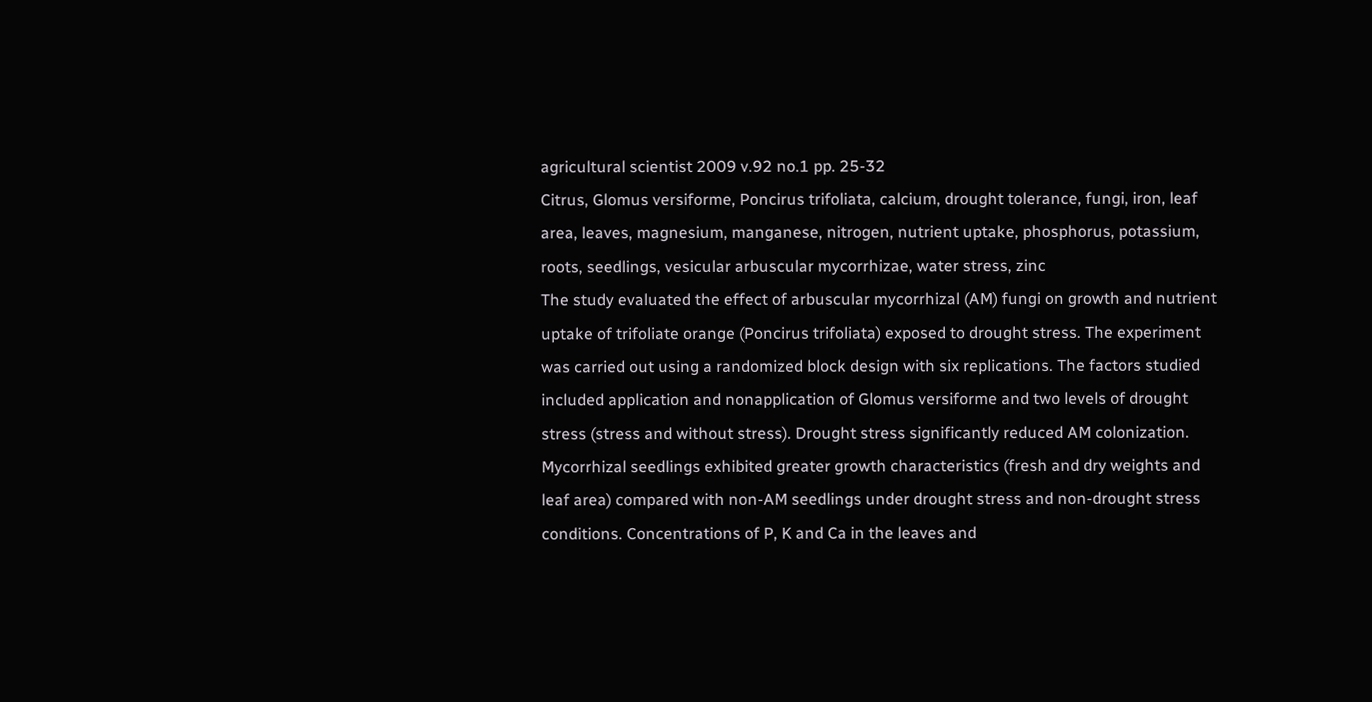agricultural scientist 2009 v.92 no.1 pp. 25-32
Citrus, Glomus versiforme, Poncirus trifoliata, calcium, drought tolerance, fungi, iron, leaf area, leaves, magnesium, manganese, nitrogen, nutrient uptake, phosphorus, potassium, roots, seedlings, vesicular arbuscular mycorrhizae, water stress, zinc
The study evaluated the effect of arbuscular mycorrhizal (AM) fungi on growth and nutrient uptake of trifoliate orange (Poncirus trifoliata) exposed to drought stress. The experiment was carried out using a randomized block design with six replications. The factors studied included application and nonapplication of Glomus versiforme and two levels of drought stress (stress and without stress). Drought stress significantly reduced AM colonization. Mycorrhizal seedlings exhibited greater growth characteristics (fresh and dry weights and leaf area) compared with non-AM seedlings under drought stress and non-drought stress conditions. Concentrations of P, K and Ca in the leaves and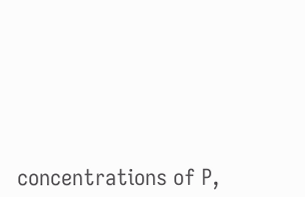concentrations of P,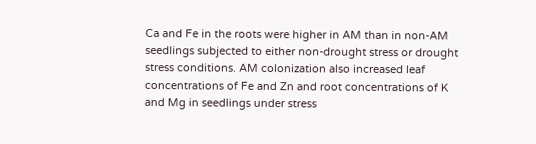Ca and Fe in the roots were higher in AM than in non-AM seedlings subjected to either non-drought stress or drought stress conditions. AM colonization also increased leaf concentrations of Fe and Zn and root concentrations of K and Mg in seedlings under stress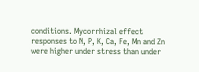conditions. Mycorrhizal effect responses to N, P, K, Ca, Fe, Mn and Zn were higher under stress than under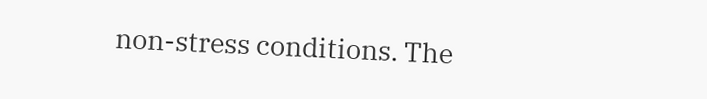non-stress conditions. The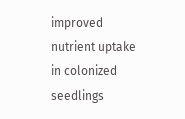improved nutrient uptake in colonized seedlings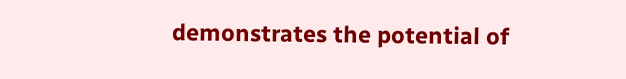demonstrates the potential of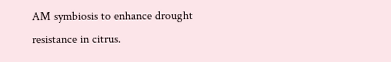AM symbiosis to enhance drought resistance in citrus.